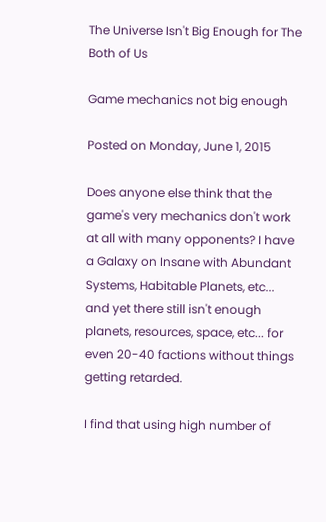The Universe Isn't Big Enough for The Both of Us

Game mechanics not big enough

Posted on Monday, June 1, 2015

Does anyone else think that the game's very mechanics don't work at all with many opponents? I have a Galaxy on Insane with Abundant Systems, Habitable Planets, etc... and yet there still isn't enough planets, resources, space, etc... for even 20-40 factions without things getting retarded.

I find that using high number of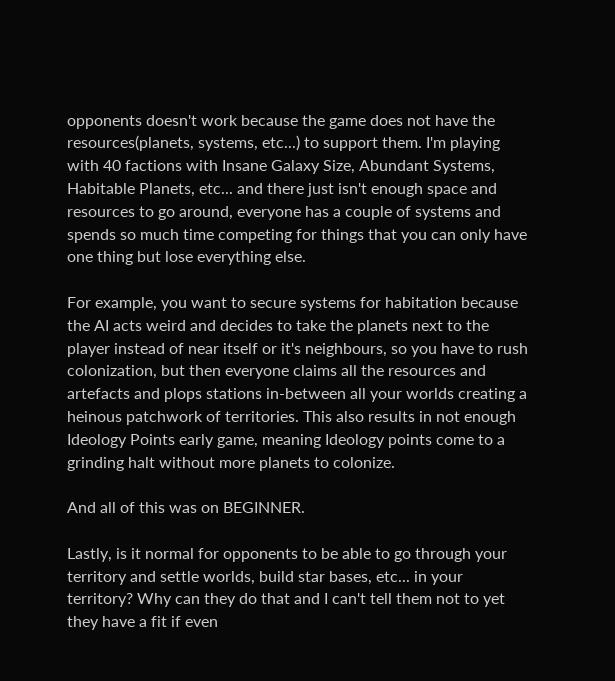opponents doesn't work because the game does not have the resources(planets, systems, etc...) to support them. I'm playing with 40 factions with Insane Galaxy Size, Abundant Systems, Habitable Planets, etc... and there just isn't enough space and resources to go around, everyone has a couple of systems and spends so much time competing for things that you can only have one thing but lose everything else.

For example, you want to secure systems for habitation because the AI acts weird and decides to take the planets next to the player instead of near itself or it's neighbours, so you have to rush colonization, but then everyone claims all the resources and artefacts and plops stations in-between all your worlds creating a heinous patchwork of territories. This also results in not enough Ideology Points early game, meaning Ideology points come to a grinding halt without more planets to colonize.

And all of this was on BEGINNER.

Lastly, is it normal for opponents to be able to go through your territory and settle worlds, build star bases, etc... in your territory? Why can they do that and I can't tell them not to yet they have a fit if even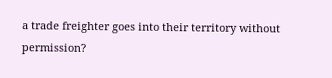a trade freighter goes into their territory without permission?